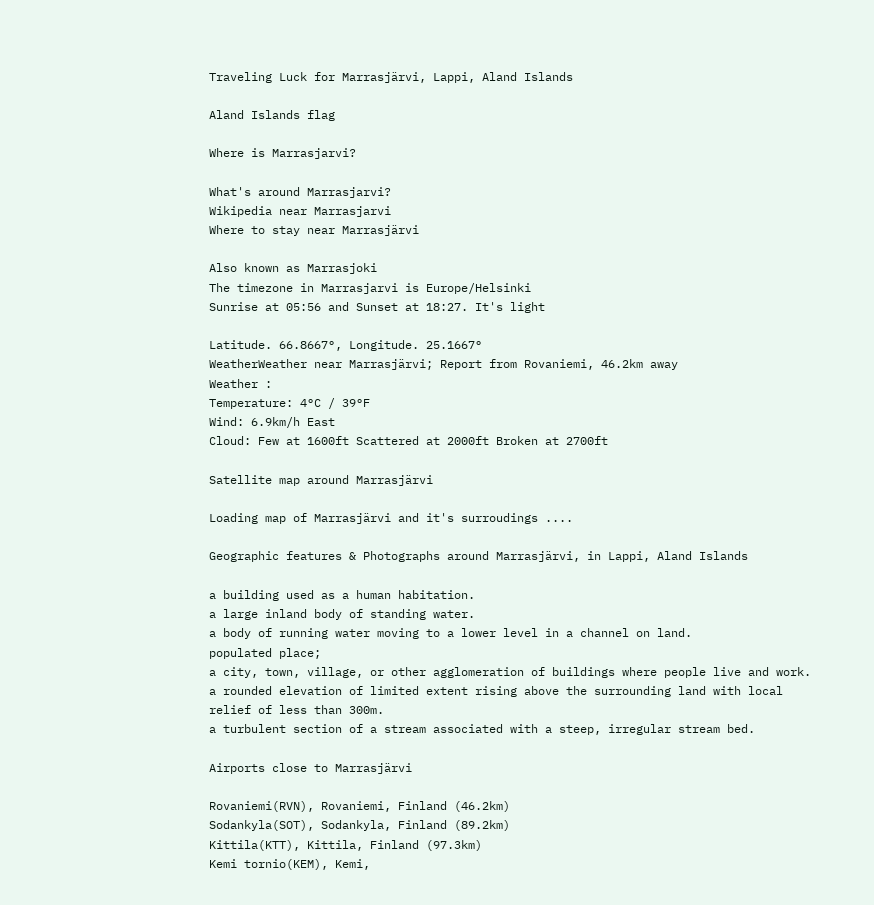Traveling Luck for Marrasjärvi, Lappi, Aland Islands

Aland Islands flag

Where is Marrasjarvi?

What's around Marrasjarvi?
Wikipedia near Marrasjarvi
Where to stay near Marrasjärvi

Also known as Marrasjoki
The timezone in Marrasjarvi is Europe/Helsinki
Sunrise at 05:56 and Sunset at 18:27. It's light

Latitude. 66.8667°, Longitude. 25.1667°
WeatherWeather near Marrasjärvi; Report from Rovaniemi, 46.2km away
Weather :
Temperature: 4°C / 39°F
Wind: 6.9km/h East
Cloud: Few at 1600ft Scattered at 2000ft Broken at 2700ft

Satellite map around Marrasjärvi

Loading map of Marrasjärvi and it's surroudings ....

Geographic features & Photographs around Marrasjärvi, in Lappi, Aland Islands

a building used as a human habitation.
a large inland body of standing water.
a body of running water moving to a lower level in a channel on land.
populated place;
a city, town, village, or other agglomeration of buildings where people live and work.
a rounded elevation of limited extent rising above the surrounding land with local relief of less than 300m.
a turbulent section of a stream associated with a steep, irregular stream bed.

Airports close to Marrasjärvi

Rovaniemi(RVN), Rovaniemi, Finland (46.2km)
Sodankyla(SOT), Sodankyla, Finland (89.2km)
Kittila(KTT), Kittila, Finland (97.3km)
Kemi tornio(KEM), Kemi,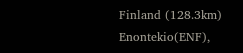Finland (128.3km)
Enontekio(ENF),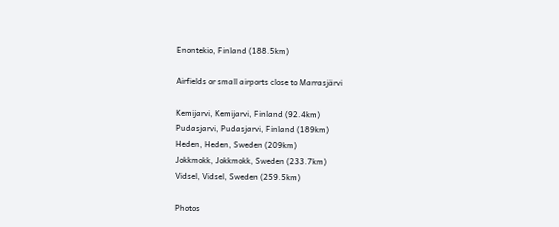Enontekio, Finland (188.5km)

Airfields or small airports close to Marrasjärvi

Kemijarvi, Kemijarvi, Finland (92.4km)
Pudasjarvi, Pudasjarvi, Finland (189km)
Heden, Heden, Sweden (209km)
Jokkmokk, Jokkmokk, Sweden (233.7km)
Vidsel, Vidsel, Sweden (259.5km)

Photos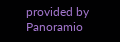provided by Panoramio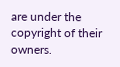are under the copyright of their owners.